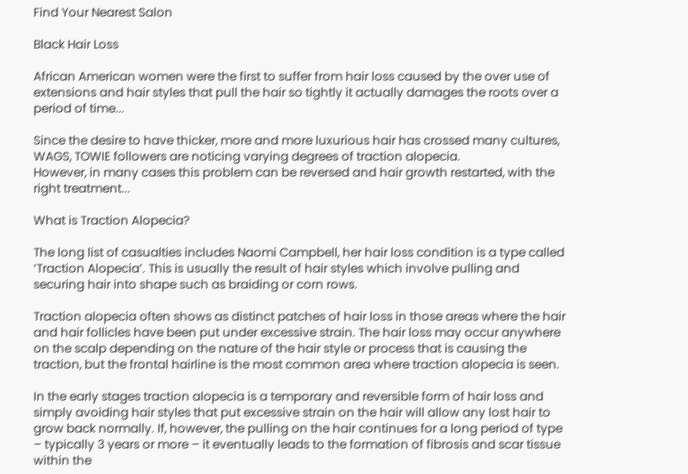Find Your Nearest Salon

Black Hair Loss

African American women were the first to suffer from hair loss caused by the over use of extensions and hair styles that pull the hair so tightly it actually damages the roots over a period of time...

Since the desire to have thicker, more and more luxurious hair has crossed many cultures, WAGS, TOWIE followers are noticing varying degrees of traction alopecia.
However, in many cases this problem can be reversed and hair growth restarted, with the right treatment...

What is Traction Alopecia?

The long list of casualties includes Naomi Campbell, her hair loss condition is a type called ‘Traction Alopecia’. This is usually the result of hair styles which involve pulling and securing hair into shape such as braiding or corn rows.

Traction alopecia often shows as distinct patches of hair loss in those areas where the hair and hair follicles have been put under excessive strain. The hair loss may occur anywhere on the scalp depending on the nature of the hair style or process that is causing the traction, but the frontal hairline is the most common area where traction alopecia is seen.

In the early stages traction alopecia is a temporary and reversible form of hair loss and simply avoiding hair styles that put excessive strain on the hair will allow any lost hair to grow back normally. If, however, the pulling on the hair continues for a long period of type – typically 3 years or more – it eventually leads to the formation of fibrosis and scar tissue within the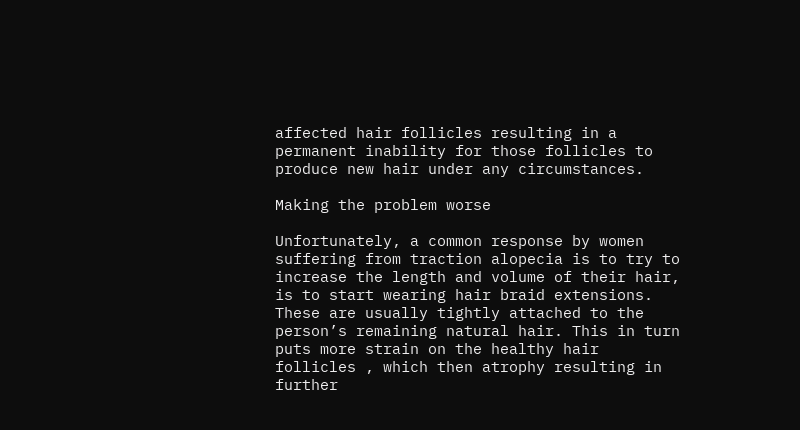affected hair follicles resulting in a permanent inability for those follicles to produce new hair under any circumstances.

Making the problem worse

Unfortunately, a common response by women suffering from traction alopecia is to try to increase the length and volume of their hair, is to start wearing hair braid extensions. These are usually tightly attached to the person’s remaining natural hair. This in turn puts more strain on the healthy hair follicles , which then atrophy resulting in further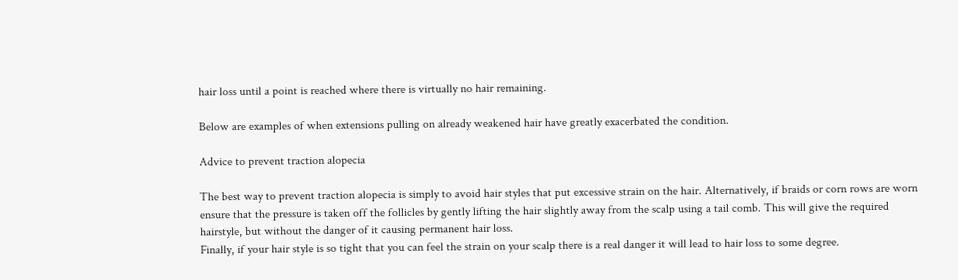hair loss until a point is reached where there is virtually no hair remaining.

Below are examples of when extensions pulling on already weakened hair have greatly exacerbated the condition.

Advice to prevent traction alopecia

The best way to prevent traction alopecia is simply to avoid hair styles that put excessive strain on the hair. Alternatively, if braids or corn rows are worn ensure that the pressure is taken off the follicles by gently lifting the hair slightly away from the scalp using a tail comb. This will give the required hairstyle, but without the danger of it causing permanent hair loss.
Finally, if your hair style is so tight that you can feel the strain on your scalp there is a real danger it will lead to hair loss to some degree.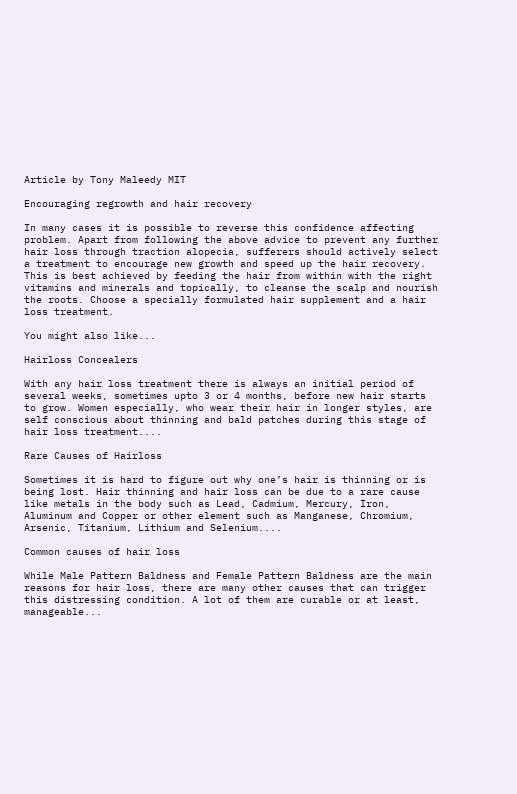Article by Tony Maleedy MIT

Encouraging regrowth and hair recovery

In many cases it is possible to reverse this confidence affecting problem. Apart from following the above advice to prevent any further hair loss through traction alopecia, sufferers should actively select a treatment to encourage new growth and speed up the hair recovery. This is best achieved by feeding the hair from within with the right vitamins and minerals and topically, to cleanse the scalp and nourish the roots. Choose a specially formulated hair supplement and a hair loss treatment.

You might also like...

Hairloss Concealers

With any hair loss treatment there is always an initial period of several weeks, sometimes upto 3 or 4 months, before new hair starts to grow. Women especially, who wear their hair in longer styles, are self conscious about thinning and bald patches during this stage of hair loss treatment....

Rare Causes of Hairloss

Sometimes it is hard to figure out why one’s hair is thinning or is being lost. Hair thinning and hair loss can be due to a rare cause like metals in the body such as Lead, Cadmium, Mercury, Iron, Aluminum and Copper or other element such as Manganese, Chromium, Arsenic, Titanium, Lithium and Selenium....

Common causes of hair loss

While Male Pattern Baldness and Female Pattern Baldness are the main reasons for hair loss, there are many other causes that can trigger this distressing condition. A lot of them are curable or at least, manageable...